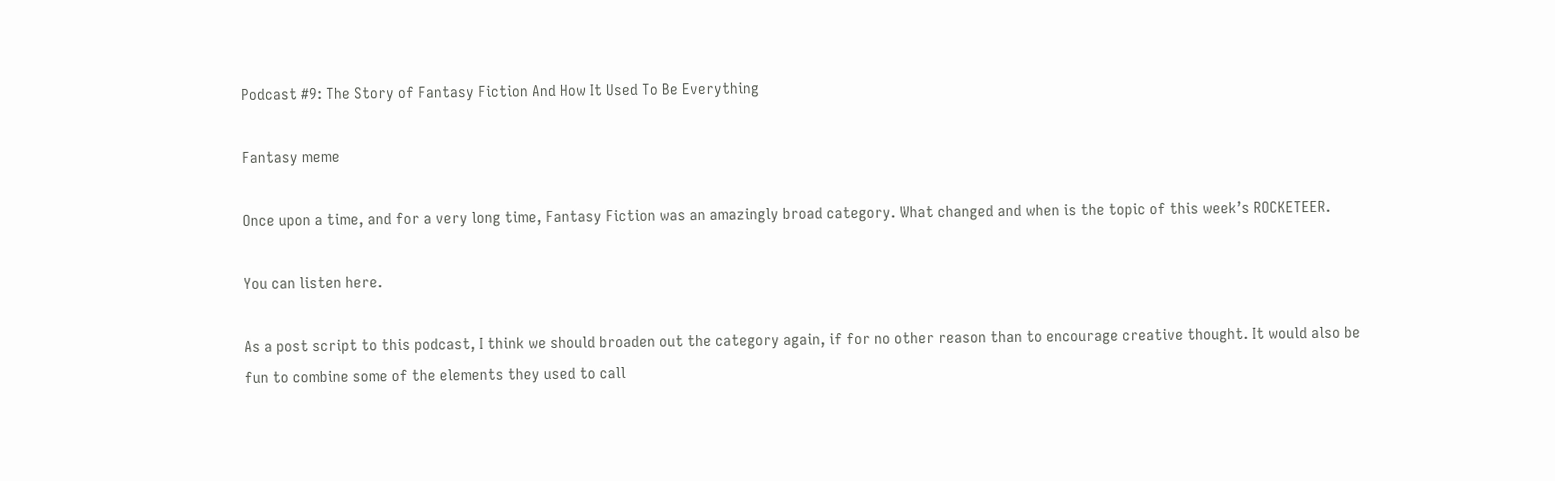Podcast #9: The Story of Fantasy Fiction And How It Used To Be Everything

Fantasy meme

Once upon a time, and for a very long time, Fantasy Fiction was an amazingly broad category. What changed and when is the topic of this week’s ROCKETEER.

You can listen here.

As a post script to this podcast, I think we should broaden out the category again, if for no other reason than to encourage creative thought. It would also be fun to combine some of the elements they used to call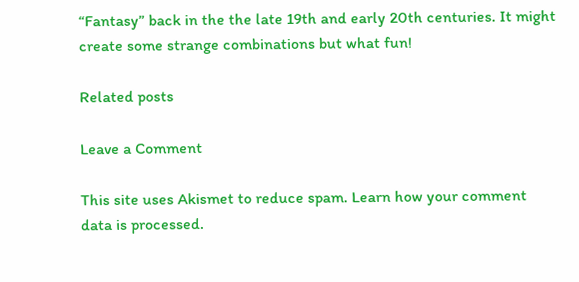“Fantasy” back in the the late 19th and early 20th centuries. It might create some strange combinations but what fun!

Related posts

Leave a Comment

This site uses Akismet to reduce spam. Learn how your comment data is processed.